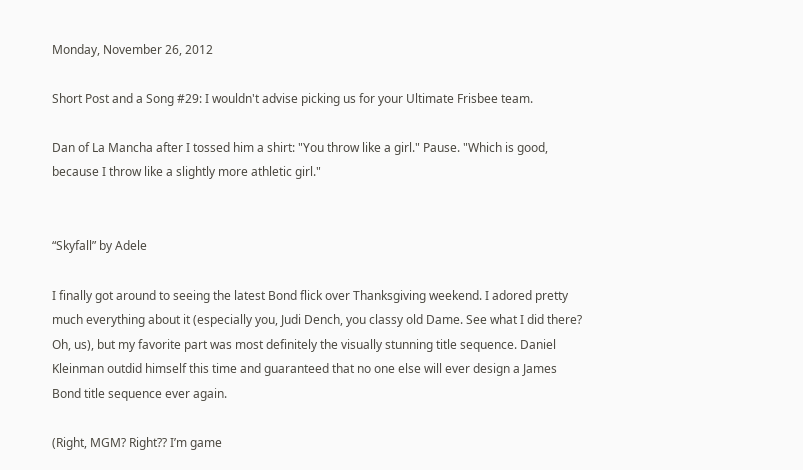Monday, November 26, 2012

Short Post and a Song #29: I wouldn't advise picking us for your Ultimate Frisbee team.

Dan of La Mancha after I tossed him a shirt: "You throw like a girl." Pause. "Which is good, because I throw like a slightly more athletic girl."


“Skyfall” by Adele

I finally got around to seeing the latest Bond flick over Thanksgiving weekend. I adored pretty much everything about it (especially you, Judi Dench, you classy old Dame. See what I did there? Oh, us), but my favorite part was most definitely the visually stunning title sequence. Daniel Kleinman outdid himself this time and guaranteed that no one else will ever design a James Bond title sequence ever again.

(Right, MGM? Right?? I’m game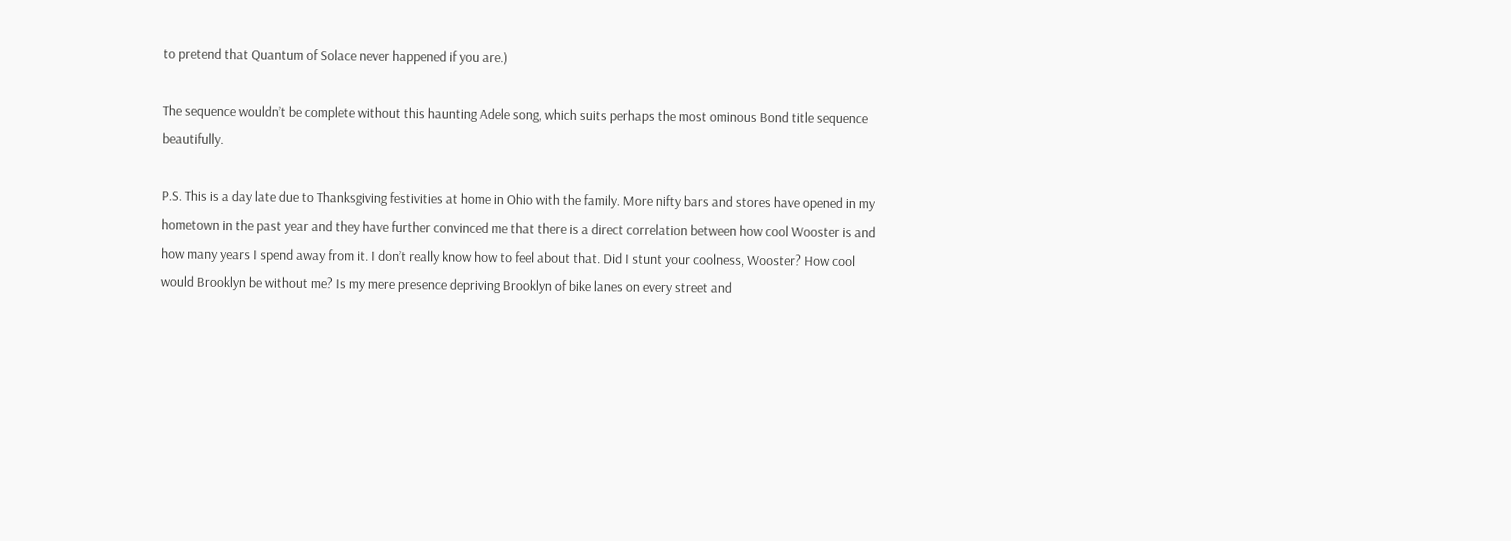to pretend that Quantum of Solace never happened if you are.)

The sequence wouldn’t be complete without this haunting Adele song, which suits perhaps the most ominous Bond title sequence beautifully.

P.S. This is a day late due to Thanksgiving festivities at home in Ohio with the family. More nifty bars and stores have opened in my hometown in the past year and they have further convinced me that there is a direct correlation between how cool Wooster is and how many years I spend away from it. I don’t really know how to feel about that. Did I stunt your coolness, Wooster? How cool would Brooklyn be without me? Is my mere presence depriving Brooklyn of bike lanes on every street and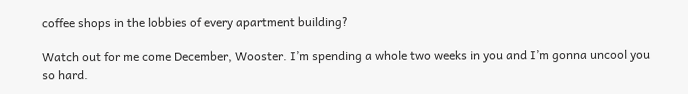coffee shops in the lobbies of every apartment building?

Watch out for me come December, Wooster. I’m spending a whole two weeks in you and I’m gonna uncool you so hard.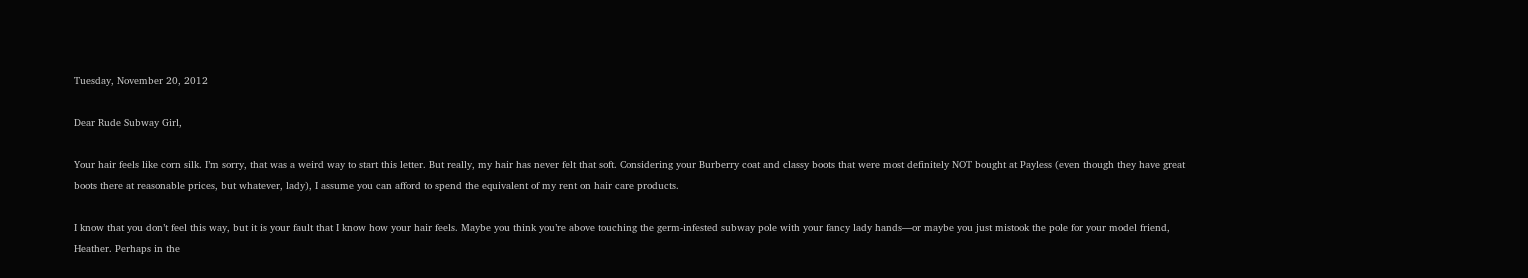Tuesday, November 20, 2012

Dear Rude Subway Girl,

Your hair feels like corn silk. I’m sorry, that was a weird way to start this letter. But really, my hair has never felt that soft. Considering your Burberry coat and classy boots that were most definitely NOT bought at Payless (even though they have great boots there at reasonable prices, but whatever, lady), I assume you can afford to spend the equivalent of my rent on hair care products.

I know that you don’t feel this way, but it is your fault that I know how your hair feels. Maybe you think you’re above touching the germ-infested subway pole with your fancy lady hands—or maybe you just mistook the pole for your model friend, Heather. Perhaps in the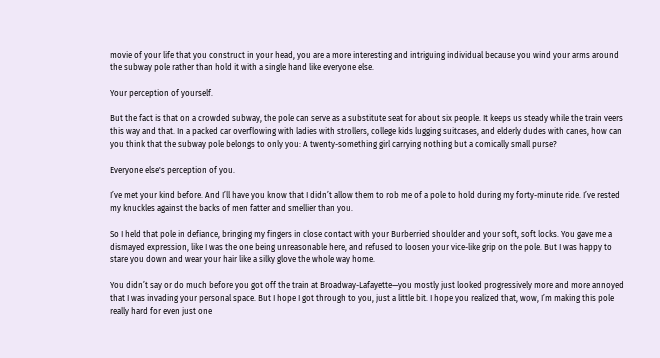movie of your life that you construct in your head, you are a more interesting and intriguing individual because you wind your arms around the subway pole rather than hold it with a single hand like everyone else.

Your perception of yourself.

But the fact is that on a crowded subway, the pole can serve as a substitute seat for about six people. It keeps us steady while the train veers this way and that. In a packed car overflowing with ladies with strollers, college kids lugging suitcases, and elderly dudes with canes, how can you think that the subway pole belongs to only you: A twenty-something girl carrying nothing but a comically small purse?

Everyone else's perception of you.

I’ve met your kind before. And I’ll have you know that I didn’t allow them to rob me of a pole to hold during my forty-minute ride. I’ve rested my knuckles against the backs of men fatter and smellier than you.

So I held that pole in defiance, bringing my fingers in close contact with your Burberried shoulder and your soft, soft locks. You gave me a dismayed expression, like I was the one being unreasonable here, and refused to loosen your vice-like grip on the pole. But I was happy to stare you down and wear your hair like a silky glove the whole way home.

You didn’t say or do much before you got off the train at Broadway-Lafayette—you mostly just looked progressively more and more annoyed that I was invading your personal space. But I hope I got through to you, just a little bit. I hope you realized that, wow, I’m making this pole really hard for even just one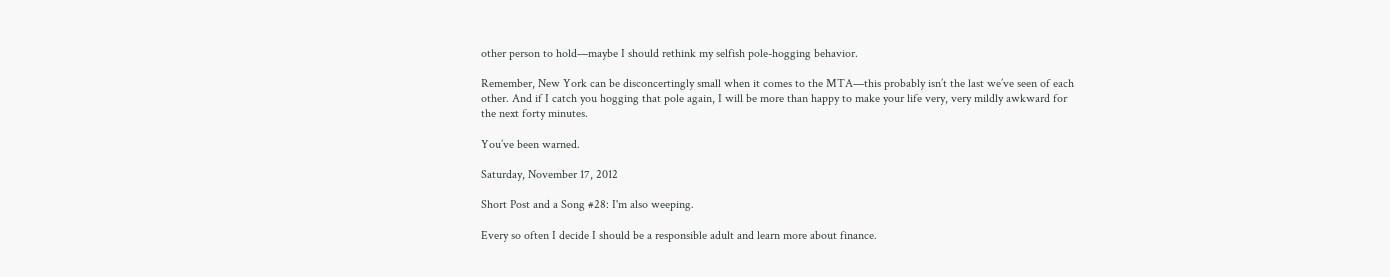other person to hold—maybe I should rethink my selfish pole-hogging behavior.

Remember, New York can be disconcertingly small when it comes to the MTA—this probably isn’t the last we’ve seen of each other. And if I catch you hogging that pole again, I will be more than happy to make your life very, very mildly awkward for the next forty minutes.

You’ve been warned.

Saturday, November 17, 2012

Short Post and a Song #28: I'm also weeping.

Every so often I decide I should be a responsible adult and learn more about finance.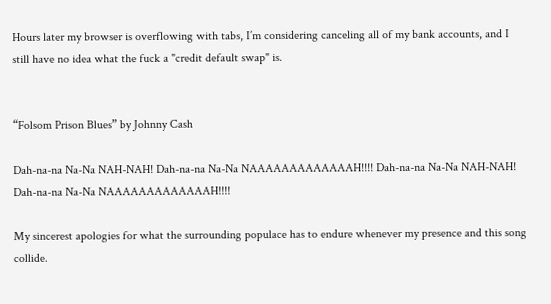Hours later my browser is overflowing with tabs, I’m considering canceling all of my bank accounts, and I still have no idea what the fuck a "credit default swap" is.


“Folsom Prison Blues” by Johnny Cash

Dah-na-na Na-Na NAH-NAH! Dah-na-na Na-Na NAAAAAAAAAAAAAH!!!! Dah-na-na Na-Na NAH-NAH! Dah-na-na Na-Na NAAAAAAAAAAAAAH!!!!

My sincerest apologies for what the surrounding populace has to endure whenever my presence and this song collide.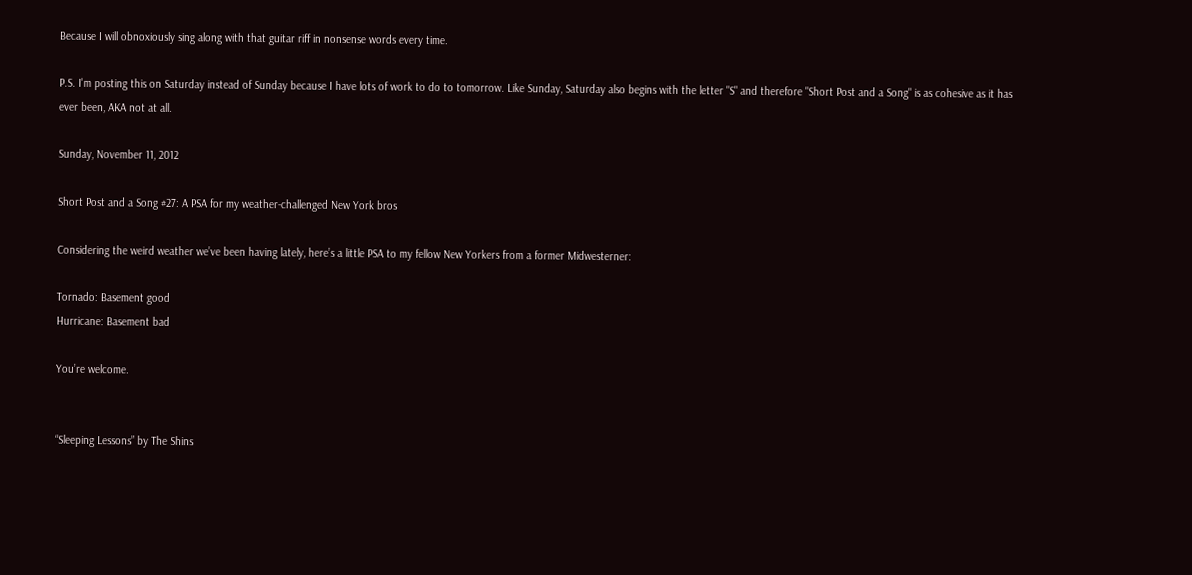Because I will obnoxiously sing along with that guitar riff in nonsense words every time.

P.S. I'm posting this on Saturday instead of Sunday because I have lots of work to do to tomorrow. Like Sunday, Saturday also begins with the letter "S" and therefore "Short Post and a Song" is as cohesive as it has ever been, AKA not at all.

Sunday, November 11, 2012

Short Post and a Song #27: A PSA for my weather-challenged New York bros

Considering the weird weather we’ve been having lately, here’s a little PSA to my fellow New Yorkers from a former Midwesterner:

Tornado: Basement good
Hurricane: Basement bad

You’re welcome.


“Sleeping Lessons” by The Shins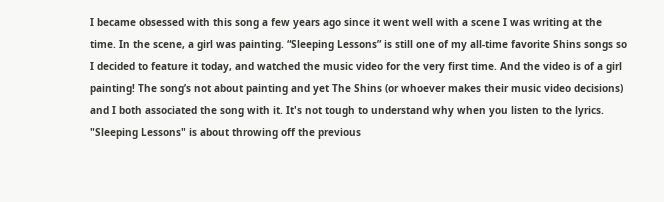I became obsessed with this song a few years ago since it went well with a scene I was writing at the time. In the scene, a girl was painting. “Sleeping Lessons” is still one of my all-time favorite Shins songs so I decided to feature it today, and watched the music video for the very first time. And the video is of a girl painting! The song’s not about painting and yet The Shins (or whoever makes their music video decisions) and I both associated the song with it. It's not tough to understand why when you listen to the lyrics. "Sleeping Lessons" is about throwing off the previous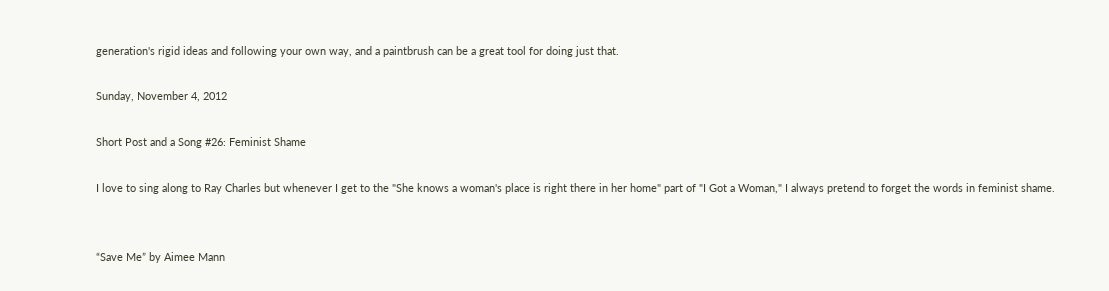generation's rigid ideas and following your own way, and a paintbrush can be a great tool for doing just that.

Sunday, November 4, 2012

Short Post and a Song #26: Feminist Shame

I love to sing along to Ray Charles but whenever I get to the "She knows a woman's place is right there in her home" part of "I Got a Woman," I always pretend to forget the words in feminist shame.


“Save Me” by Aimee Mann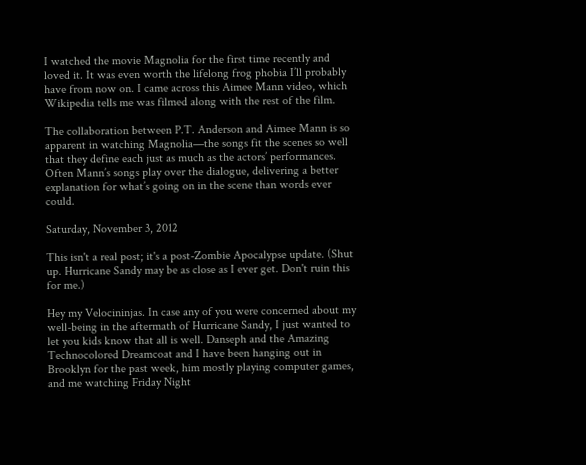I watched the movie Magnolia for the first time recently and loved it. It was even worth the lifelong frog phobia I’ll probably have from now on. I came across this Aimee Mann video, which Wikipedia tells me was filmed along with the rest of the film.

The collaboration between P.T. Anderson and Aimee Mann is so apparent in watching Magnolia—the songs fit the scenes so well that they define each just as much as the actors’ performances. Often Mann’s songs play over the dialogue, delivering a better explanation for what’s going on in the scene than words ever could.

Saturday, November 3, 2012

This isn't a real post; it's a post-Zombie Apocalypse update. (Shut up. Hurricane Sandy may be as close as I ever get. Don't ruin this for me.)

Hey my Velocininjas. In case any of you were concerned about my well-being in the aftermath of Hurricane Sandy, I just wanted to let you kids know that all is well. Danseph and the Amazing Technocolored Dreamcoat and I have been hanging out in Brooklyn for the past week, him mostly playing computer games, and me watching Friday Night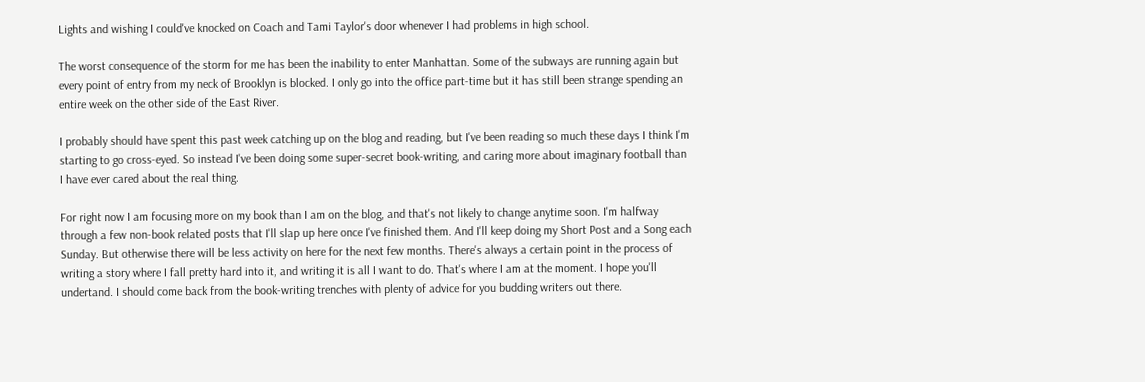Lights and wishing I could've knocked on Coach and Tami Taylor's door whenever I had problems in high school.

The worst consequence of the storm for me has been the inability to enter Manhattan. Some of the subways are running again but every point of entry from my neck of Brooklyn is blocked. I only go into the office part-time but it has still been strange spending an entire week on the other side of the East River.

I probably should have spent this past week catching up on the blog and reading, but I've been reading so much these days I think I'm starting to go cross-eyed. So instead I've been doing some super-secret book-writing, and caring more about imaginary football than I have ever cared about the real thing.

For right now I am focusing more on my book than I am on the blog, and that's not likely to change anytime soon. I'm halfway through a few non-book related posts that I'll slap up here once I've finished them. And I'll keep doing my Short Post and a Song each Sunday. But otherwise there will be less activity on here for the next few months. There's always a certain point in the process of writing a story where I fall pretty hard into it, and writing it is all I want to do. That's where I am at the moment. I hope you'll undertand. I should come back from the book-writing trenches with plenty of advice for you budding writers out there.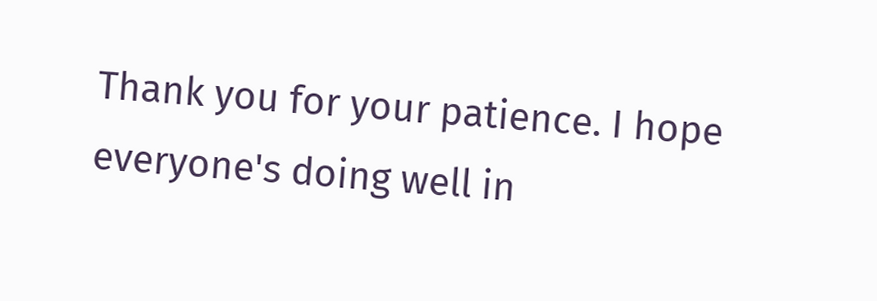Thank you for your patience. I hope everyone's doing well in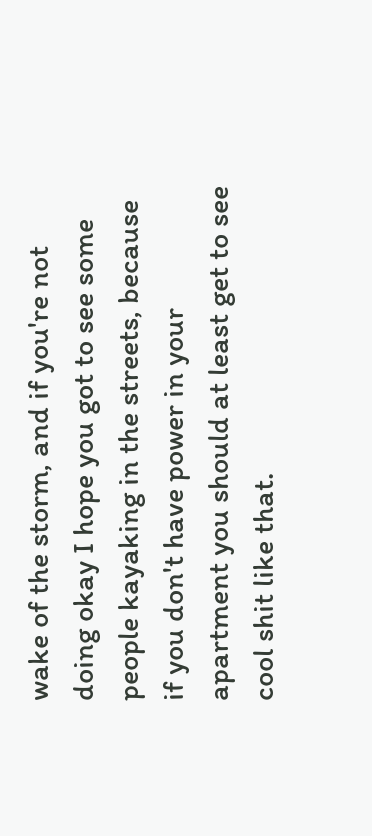wake of the storm, and if you're not doing okay I hope you got to see some people kayaking in the streets, because if you don't have power in your apartment you should at least get to see cool shit like that.